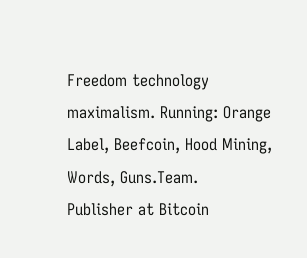Freedom technology maximalism. Running: Orange Label, Beefcoin, Hood Mining, Words, Guns.Team.
Publisher at Bitcoin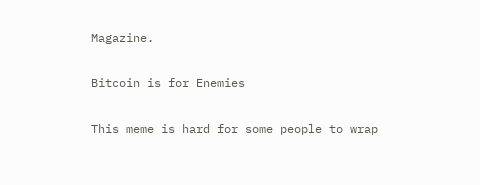Magazine.

Bitcoin is for Enemies

This meme is hard for some people to wrap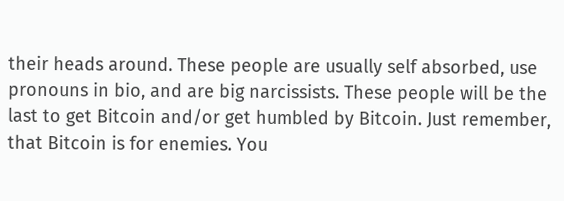their heads around. These people are usually self absorbed, use pronouns in bio, and are big narcissists. These people will be the last to get Bitcoin and/or get humbled by Bitcoin. Just remember, that Bitcoin is for enemies. You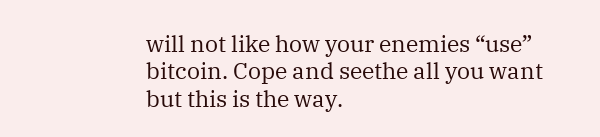will not like how your enemies “use” bitcoin. Cope and seethe all you want but this is the way.